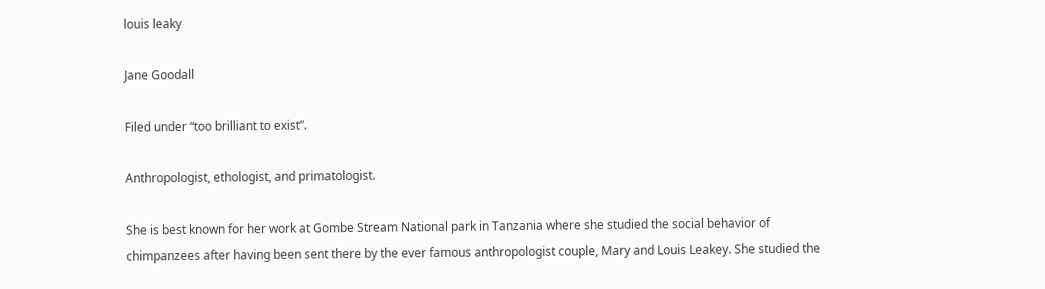louis leaky

Jane Goodall

Filed under “too brilliant to exist”.

Anthropologist, ethologist, and primatologist.

She is best known for her work at Gombe Stream National park in Tanzania where she studied the social behavior of chimpanzees after having been sent there by the ever famous anthropologist couple, Mary and Louis Leakey. She studied the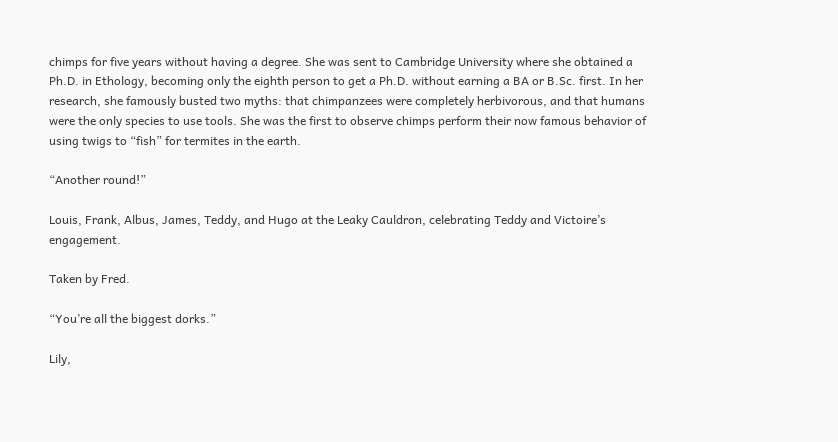chimps for five years without having a degree. She was sent to Cambridge University where she obtained a Ph.D. in Ethology, becoming only the eighth person to get a Ph.D. without earning a BA or B.Sc. first. In her research, she famously busted two myths: that chimpanzees were completely herbivorous, and that humans were the only species to use tools. She was the first to observe chimps perform their now famous behavior of using twigs to “fish” for termites in the earth.

“Another round!”

Louis, Frank, Albus, James, Teddy, and Hugo at the Leaky Cauldron, celebrating Teddy and Victoire’s engagement.

Taken by Fred.

“You’re all the biggest dorks.”

Lily,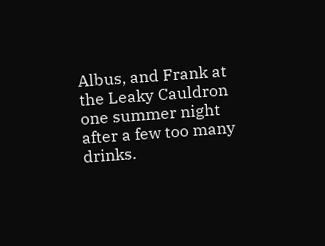Albus, and Frank at the Leaky Cauldron one summer night after a few too many drinks.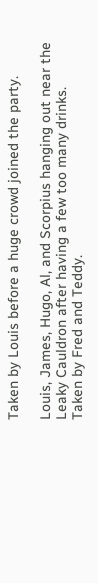Taken by Louis before a huge crowd joined the party.

Louis, James, Hugo, Al, and Scorpius hanging out near the Leaky Cauldron after having a few too many drinks.
Taken by Fred and Teddy.